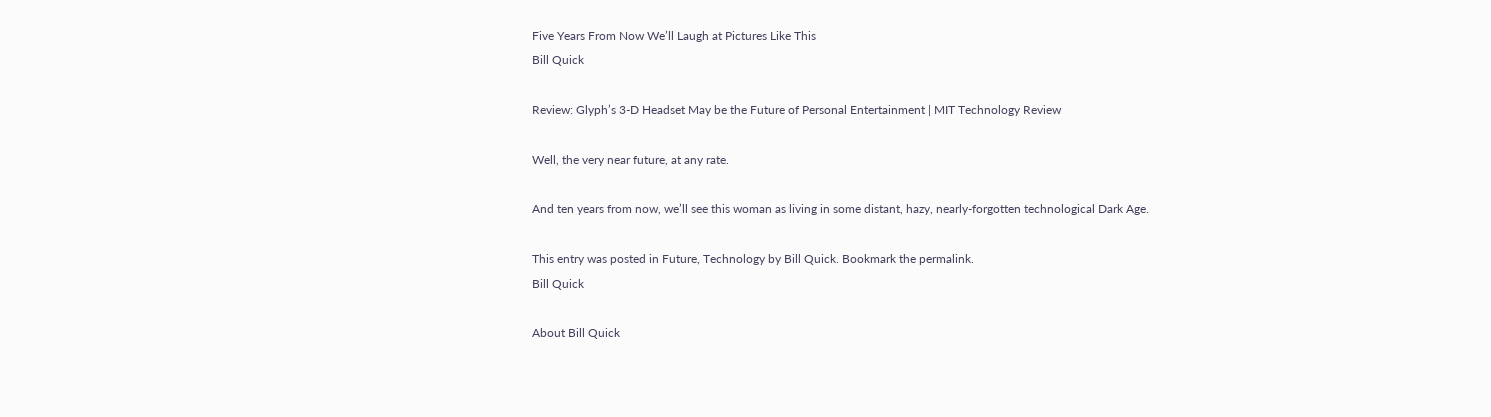Five Years From Now We’ll Laugh at Pictures Like This
Bill Quick

Review: Glyph’s 3-D Headset May be the Future of Personal Entertainment | MIT Technology Review

Well, the very near future, at any rate.

And ten years from now, we’ll see this woman as living in some distant, hazy, nearly-forgotten technological Dark Age.

This entry was posted in Future, Technology by Bill Quick. Bookmark the permalink.
Bill Quick

About Bill Quick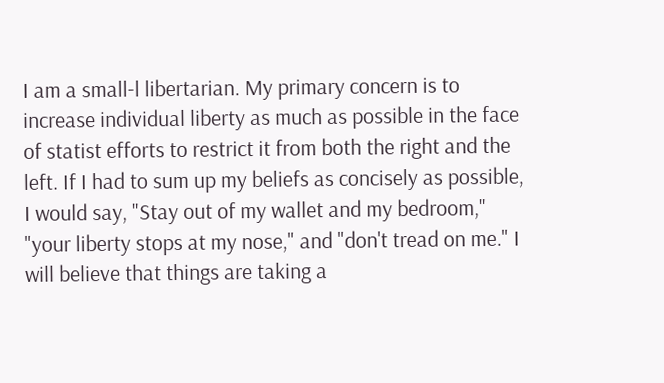I am a small-l libertarian. My primary concern is to increase individual liberty as much as possible in the face of statist efforts to restrict it from both the right and the left. If I had to sum up my beliefs as concisely as possible, I would say, "Stay out of my wallet and my bedroom," "your liberty stops at my nose," and "don't tread on me." I will believe that things are taking a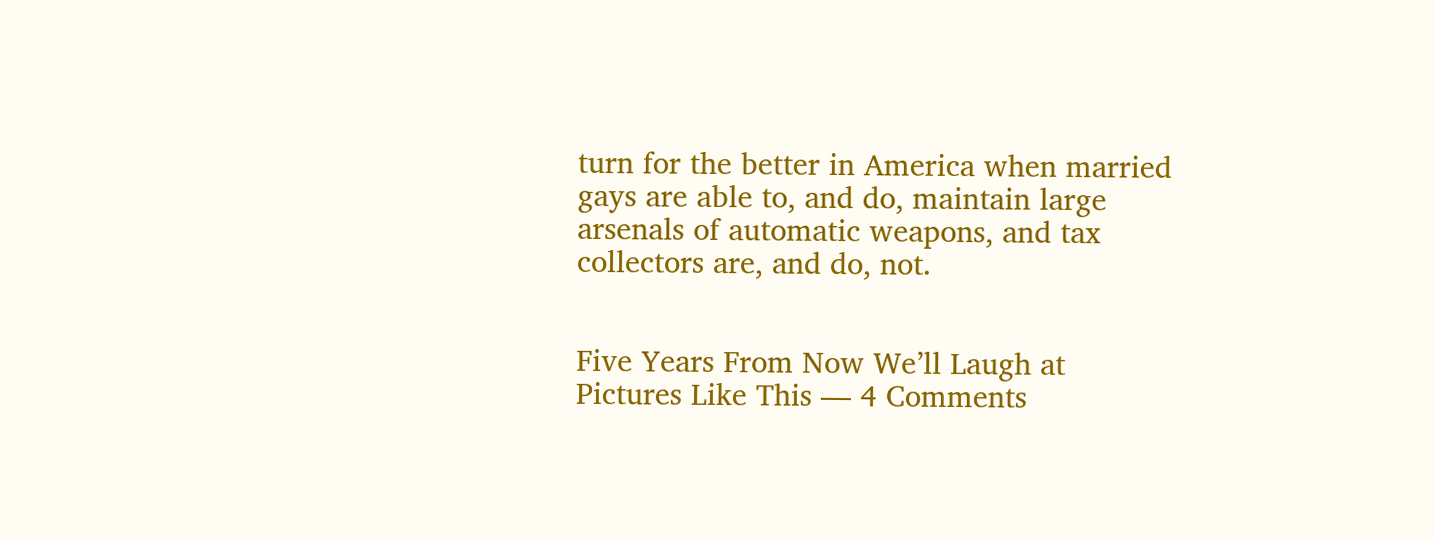turn for the better in America when married gays are able to, and do, maintain large arsenals of automatic weapons, and tax collectors are, and do, not.


Five Years From Now We’ll Laugh at Pictures Like This — 4 Comments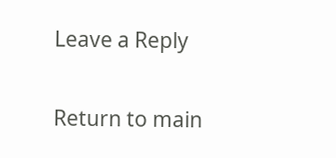Leave a Reply

Return to main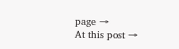page →
At this post →